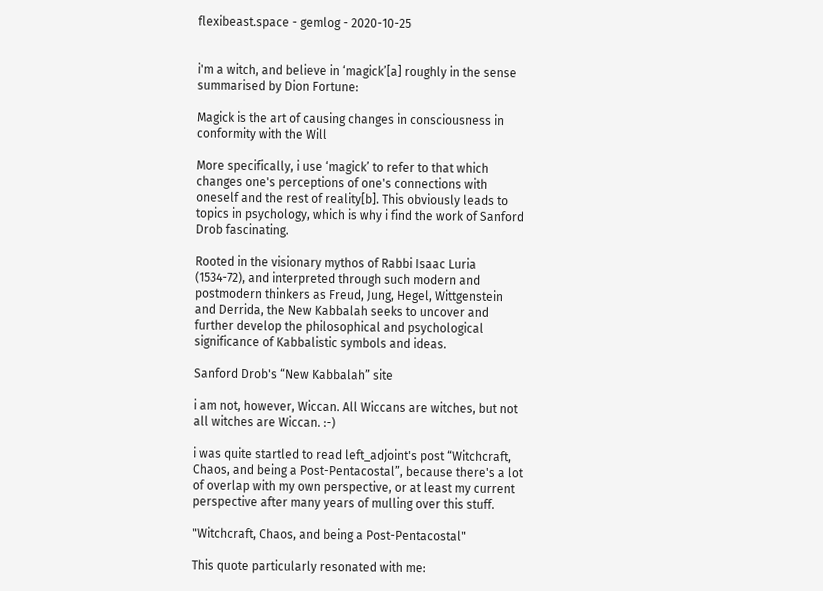flexibeast.space - gemlog - 2020-10-25


i'm a witch, and believe in ‘magick’[a] roughly in the sense summarised by Dion Fortune:

Magick is the art of causing changes in consciousness in conformity with the Will

More specifically, i use ‘magick’ to refer to that which changes one's perceptions of one's connections with oneself and the rest of reality[b]. This obviously leads to topics in psychology, which is why i find the work of Sanford Drob fascinating.

Rooted in the visionary mythos of Rabbi Isaac Luria (1534-72), and interpreted through such modern and postmodern thinkers as Freud, Jung, Hegel, Wittgenstein and Derrida, the New Kabbalah seeks to uncover and further develop the philosophical and psychological significance of Kabbalistic symbols and ideas.

Sanford Drob's “New Kabbalah” site

i am not, however, Wiccan. All Wiccans are witches, but not all witches are Wiccan. :-)

i was quite startled to read left_adjoint's post “Witchcraft, Chaos, and being a Post-Pentacostal”, because there's a lot of overlap with my own perspective, or at least my current perspective after many years of mulling over this stuff.

"Witchcraft, Chaos, and being a Post-Pentacostal"

This quote particularly resonated with me: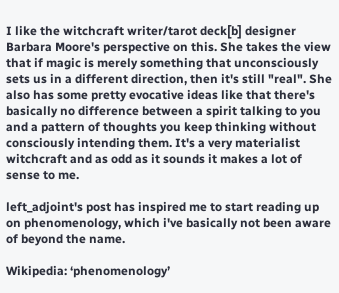I like the witchcraft writer/tarot deck[b] designer Barbara Moore's perspective on this. She takes the view that if magic is merely something that unconsciously sets us in a different direction, then it's still "real". She also has some pretty evocative ideas like that there's basically no difference between a spirit talking to you and a pattern of thoughts you keep thinking without consciously intending them. It's a very materialist witchcraft and as odd as it sounds it makes a lot of sense to me.

left_adjoint's post has inspired me to start reading up on phenomenology, which i've basically not been aware of beyond the name.

Wikipedia: ‘phenomenology’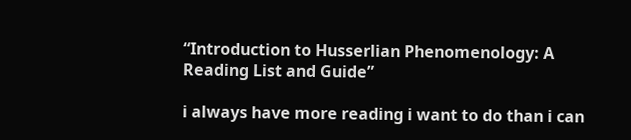“Introduction to Husserlian Phenomenology: A Reading List and Guide”

i always have more reading i want to do than i can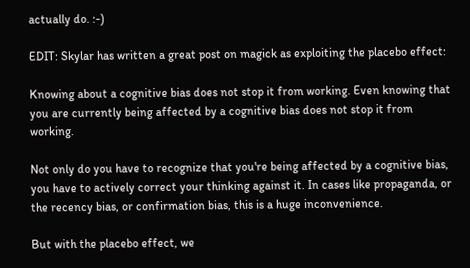actually do. :-)

EDIT: Skylar has written a great post on magick as exploiting the placebo effect:

Knowing about a cognitive bias does not stop it from working. Even knowing that you are currently being affected by a cognitive bias does not stop it from working.

Not only do you have to recognize that you're being affected by a cognitive bias, you have to actively correct your thinking against it. In cases like propaganda, or the recency bias, or confirmation bias, this is a huge inconvenience.

But with the placebo effect, we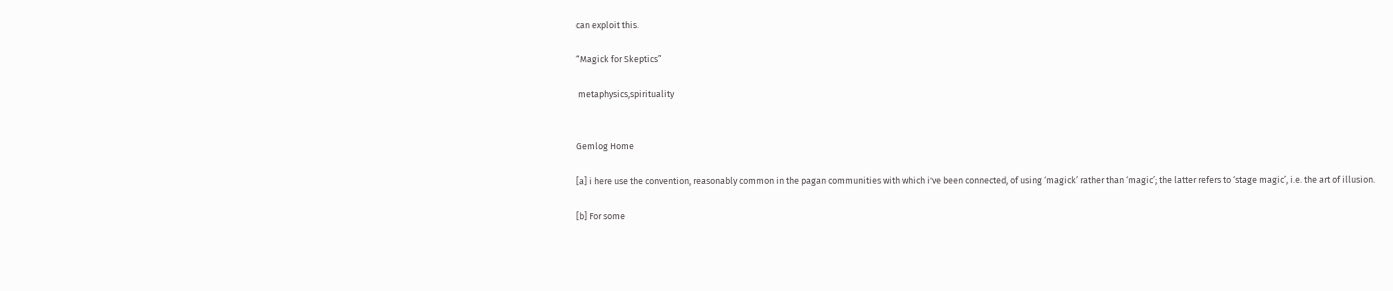can exploit this.

“Magick for Skeptics”

 metaphysics,spirituality


Gemlog Home

[a] i here use the convention, reasonably common in the pagan communities with which i've been connected, of using ‘magick’ rather than ‘magic’; the latter refers to ‘stage magic’, i.e. the art of illusion.

[b] For some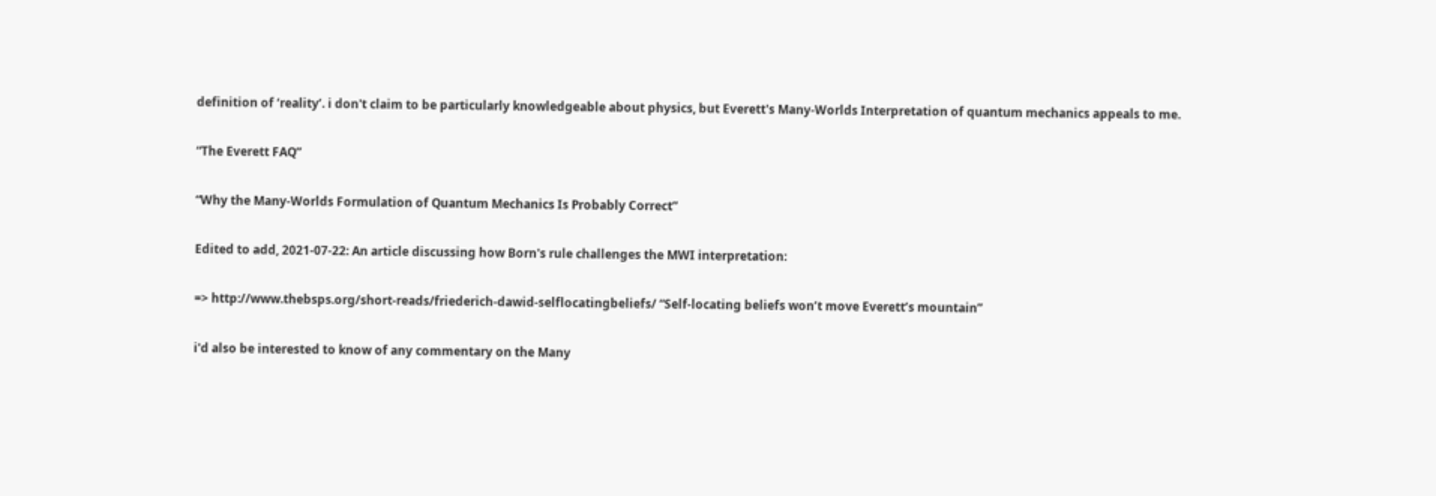definition of ‘reality’. i don't claim to be particularly knowledgeable about physics, but Everett's Many-Worlds Interpretation of quantum mechanics appeals to me.

“The Everett FAQ”

“Why the Many-Worlds Formulation of Quantum Mechanics Is Probably Correct”

Edited to add, 2021-07-22: An article discussing how Born's rule challenges the MWI interpretation:

=> http://www.thebsps.org/short-reads/friederich-dawid-selflocatingbeliefs/ “Self-locating beliefs won’t move Everett’s mountain”

i'd also be interested to know of any commentary on the Many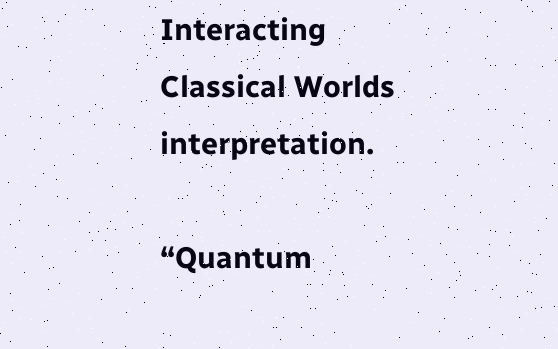Interacting Classical Worlds interpretation.

“Quantum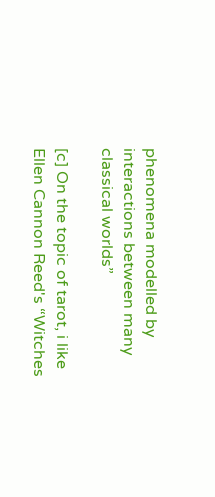phenomena modelled by interactions between many classical worlds”

[c] On the topic of tarot, i like Ellen Cannon Reed's “Witches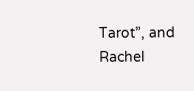Tarot”, and Rachel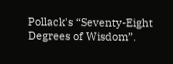Pollack's “Seventy-Eight Degrees of Wisdom”.